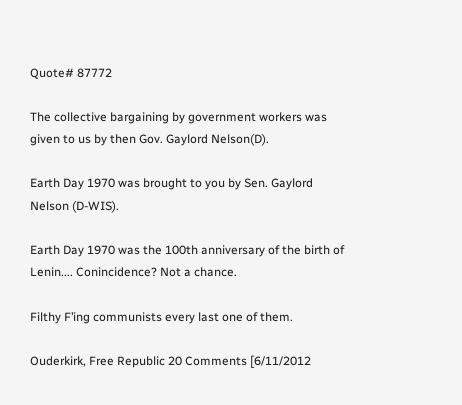Quote# 87772

The collective bargaining by government workers was given to us by then Gov. Gaylord Nelson(D).

Earth Day 1970 was brought to you by Sen. Gaylord Nelson (D-WIS).

Earth Day 1970 was the 100th anniversary of the birth of Lenin.... Conincidence? Not a chance.

Filthy F’ing communists every last one of them.

Ouderkirk, Free Republic 20 Comments [6/11/2012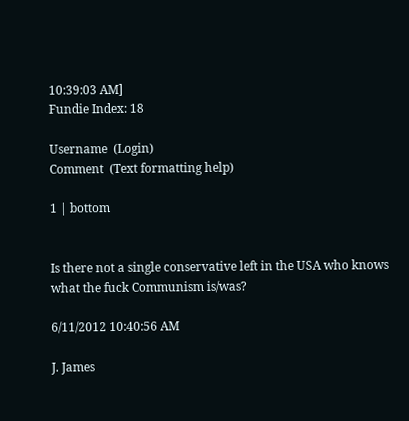10:39:03 AM]
Fundie Index: 18

Username  (Login)
Comment  (Text formatting help)

1 | bottom


Is there not a single conservative left in the USA who knows what the fuck Communism is/was?

6/11/2012 10:40:56 AM

J. James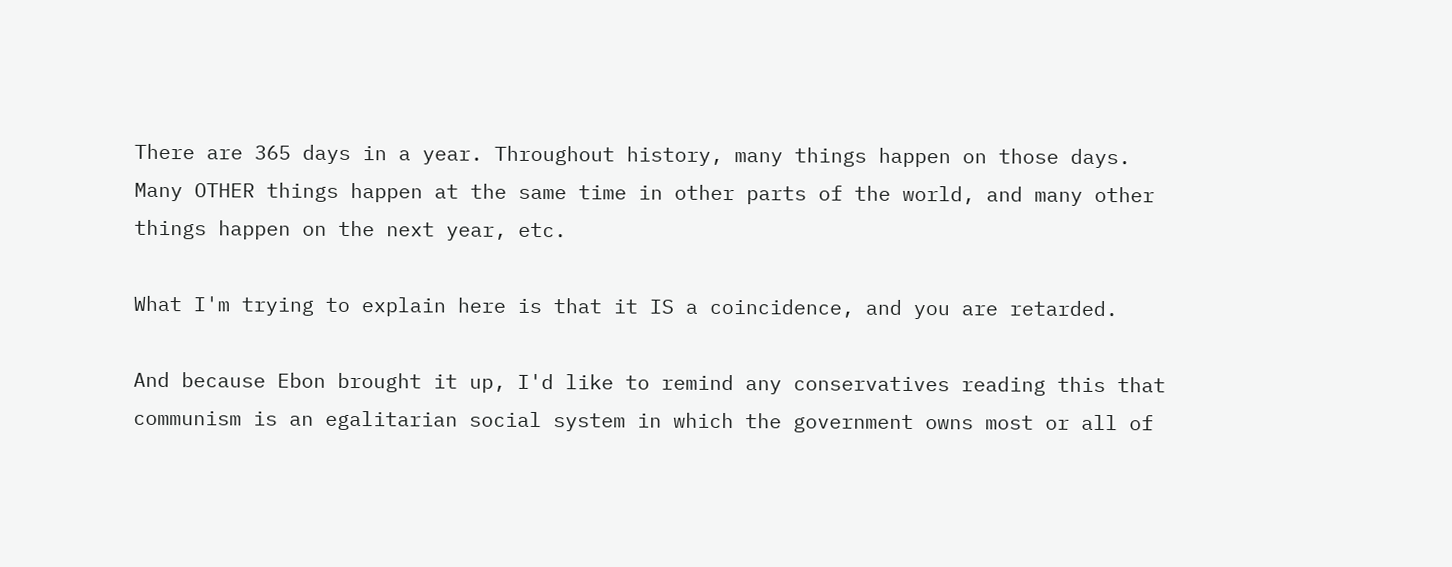There are 365 days in a year. Throughout history, many things happen on those days. Many OTHER things happen at the same time in other parts of the world, and many other things happen on the next year, etc.

What I'm trying to explain here is that it IS a coincidence, and you are retarded.

And because Ebon brought it up, I'd like to remind any conservatives reading this that communism is an egalitarian social system in which the government owns most or all of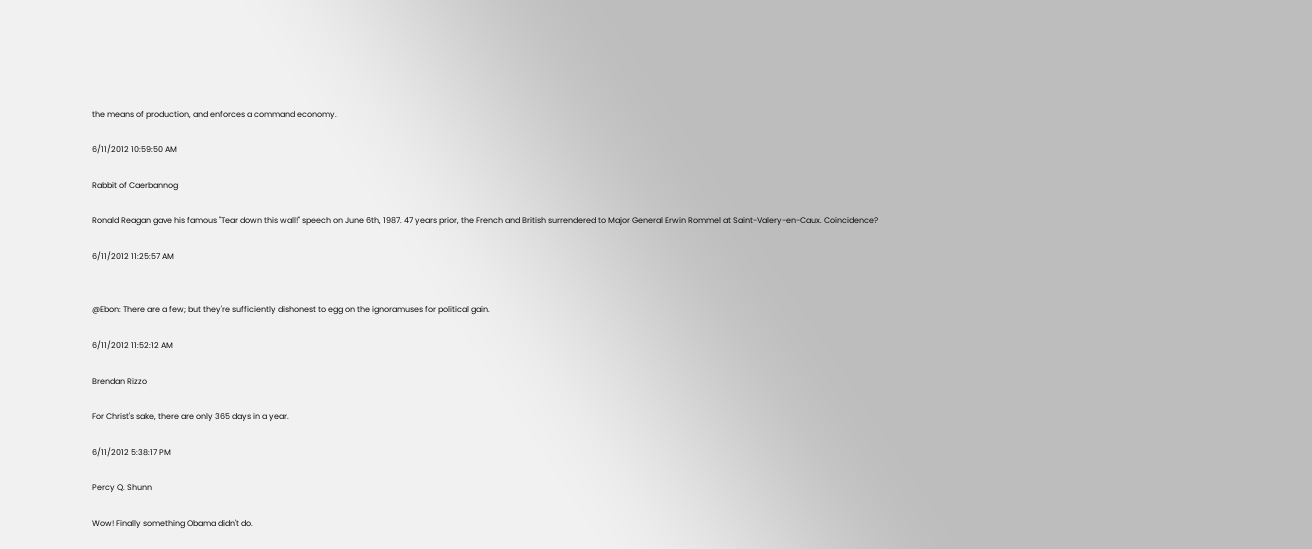the means of production, and enforces a command economy.

6/11/2012 10:59:50 AM

Rabbit of Caerbannog

Ronald Reagan gave his famous "Tear down this wall!" speech on June 6th, 1987. 47 years prior, the French and British surrendered to Major General Erwin Rommel at Saint-Valery-en-Caux. Coincidence?

6/11/2012 11:25:57 AM


@Ebon: There are a few; but they're sufficiently dishonest to egg on the ignoramuses for political gain.

6/11/2012 11:52:12 AM

Brendan Rizzo

For Christ's sake, there are only 365 days in a year.

6/11/2012 5:38:17 PM

Percy Q. Shunn

Wow! Finally something Obama didn't do.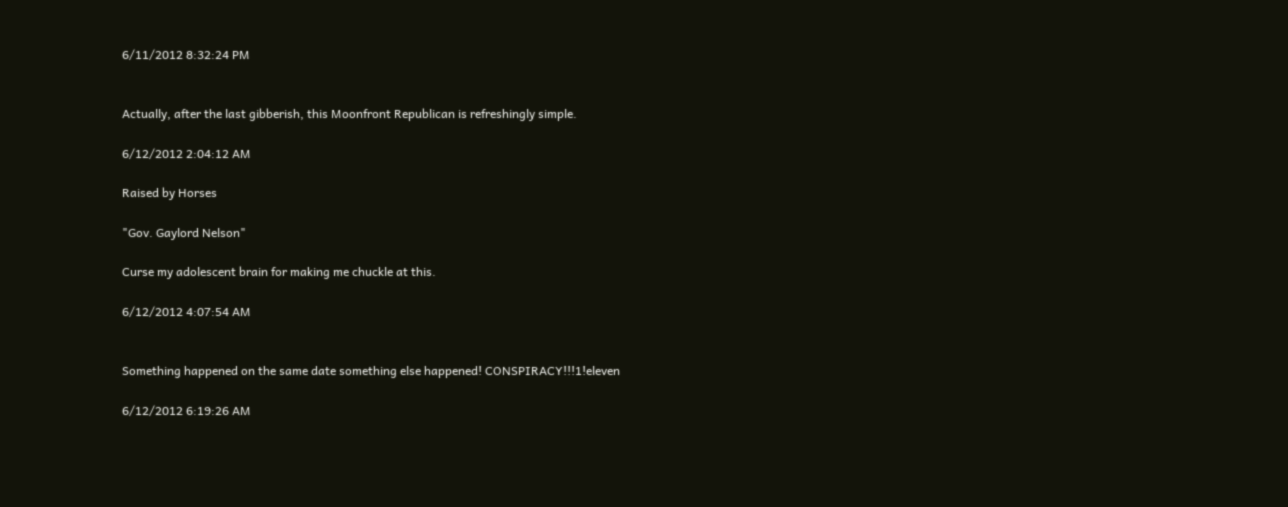6/11/2012 8:32:24 PM


Actually, after the last gibberish, this Moonfront Republican is refreshingly simple.

6/12/2012 2:04:12 AM

Raised by Horses

"Gov. Gaylord Nelson"

Curse my adolescent brain for making me chuckle at this.

6/12/2012 4:07:54 AM


Something happened on the same date something else happened! CONSPIRACY!!!1!eleven

6/12/2012 6:19:26 AM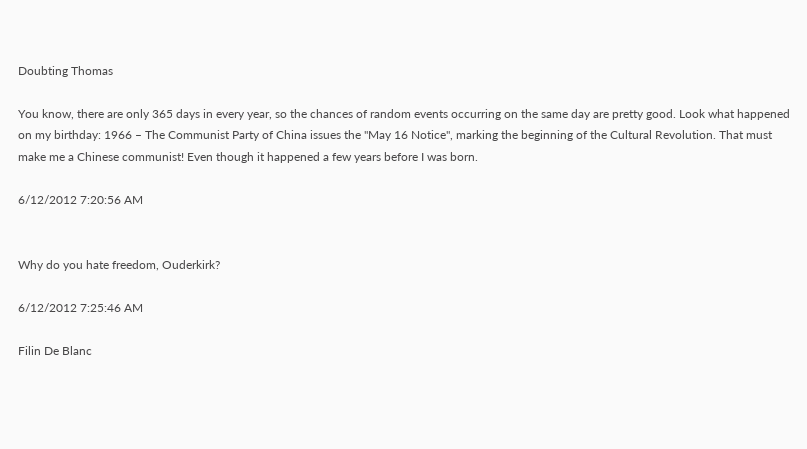Doubting Thomas

You know, there are only 365 days in every year, so the chances of random events occurring on the same day are pretty good. Look what happened on my birthday: 1966 – The Communist Party of China issues the "May 16 Notice", marking the beginning of the Cultural Revolution. That must make me a Chinese communist! Even though it happened a few years before I was born.

6/12/2012 7:20:56 AM


Why do you hate freedom, Ouderkirk?

6/12/2012 7:25:46 AM

Filin De Blanc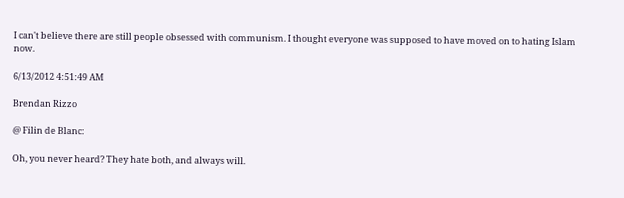I can't believe there are still people obsessed with communism. I thought everyone was supposed to have moved on to hating Islam now.

6/13/2012 4:51:49 AM

Brendan Rizzo

@ Filin de Blanc:

Oh, you never heard? They hate both, and always will.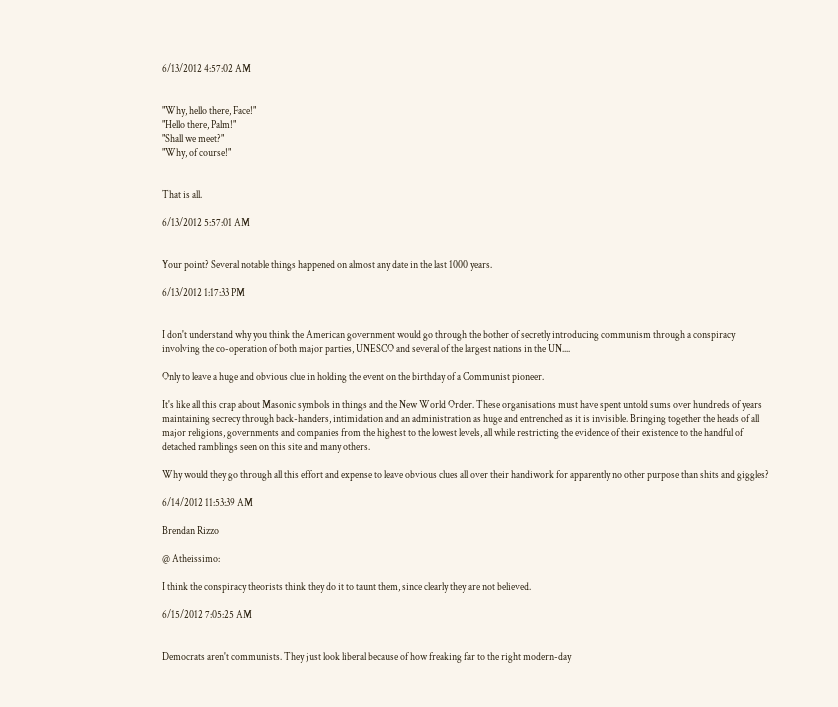6/13/2012 4:57:02 AM


"Why, hello there, Face!"
"Hello there, Palm!"
"Shall we meet?"
"Why, of course!"


That is all.

6/13/2012 5:57:01 AM


Your point? Several notable things happened on almost any date in the last 1000 years.

6/13/2012 1:17:33 PM


I don't understand why you think the American government would go through the bother of secretly introducing communism through a conspiracy involving the co-operation of both major parties, UNESCO and several of the largest nations in the UN....

Only to leave a huge and obvious clue in holding the event on the birthday of a Communist pioneer.

It's like all this crap about Masonic symbols in things and the New World Order. These organisations must have spent untold sums over hundreds of years maintaining secrecy through back-handers, intimidation and an administration as huge and entrenched as it is invisible. Bringing together the heads of all major religions, governments and companies from the highest to the lowest levels, all while restricting the evidence of their existence to the handful of detached ramblings seen on this site and many others.

Why would they go through all this effort and expense to leave obvious clues all over their handiwork for apparently no other purpose than shits and giggles?

6/14/2012 11:53:39 AM

Brendan Rizzo

@ Atheissimo:

I think the conspiracy theorists think they do it to taunt them, since clearly they are not believed.

6/15/2012 7:05:25 AM


Democrats aren't communists. They just look liberal because of how freaking far to the right modern-day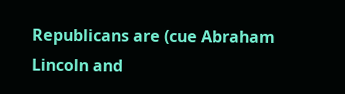Republicans are (cue Abraham Lincoln and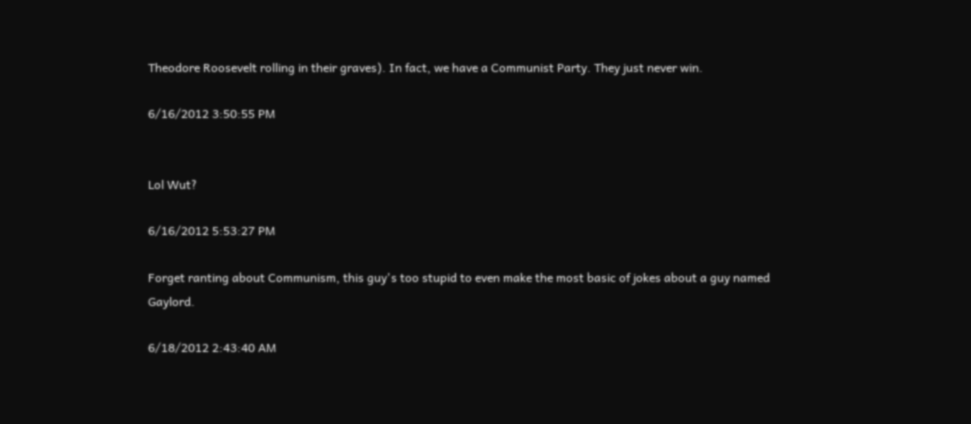Theodore Roosevelt rolling in their graves). In fact, we have a Communist Party. They just never win.

6/16/2012 3:50:55 PM


Lol Wut?

6/16/2012 5:53:27 PM

Forget ranting about Communism, this guy's too stupid to even make the most basic of jokes about a guy named Gaylord.

6/18/2012 2:43:40 AM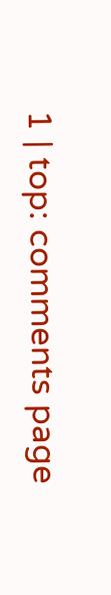1 | top: comments page